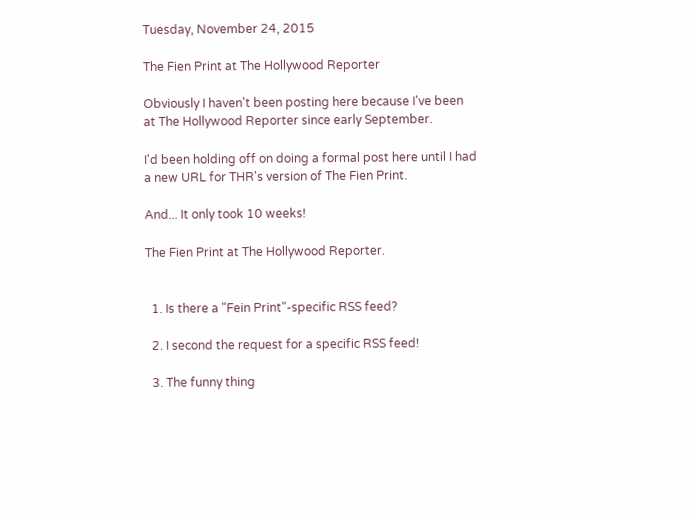Tuesday, November 24, 2015

The Fien Print at The Hollywood Reporter

Obviously I haven't been posting here because I've been at The Hollywood Reporter since early September.

I'd been holding off on doing a formal post here until I had a new URL for THR's version of The Fien Print.

And... It only took 10 weeks!

The Fien Print at The Hollywood Reporter.


  1. Is there a "Fein Print"-specific RSS feed?

  2. I second the request for a specific RSS feed!

  3. The funny thing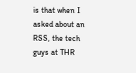is that when I asked about an RSS, the tech guys at THR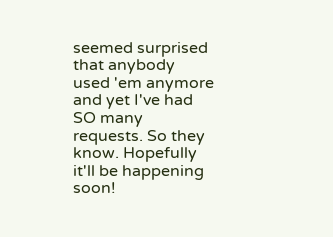seemed surprised that anybody used 'em anymore and yet I've had SO many requests. So they know. Hopefully it'll be happening soon!